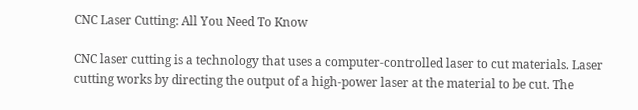CNC Laser Cutting: All You Need To Know

CNC laser cutting is a technology that uses a computer-controlled laser to cut materials. Laser cutting works by directing the output of a high-power laser at the material to be cut. The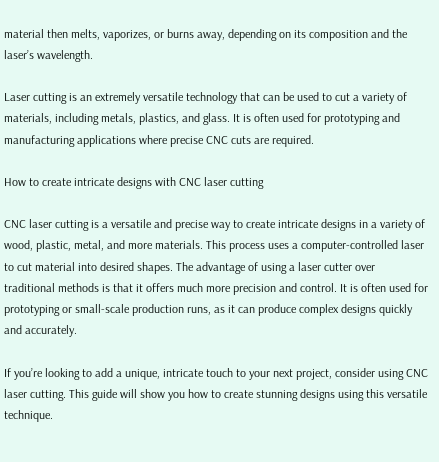material then melts, vaporizes, or burns away, depending on its composition and the laser’s wavelength.

Laser cutting is an extremely versatile technology that can be used to cut a variety of materials, including metals, plastics, and glass. It is often used for prototyping and manufacturing applications where precise CNC cuts are required.

How to create intricate designs with CNC laser cutting

CNC laser cutting is a versatile and precise way to create intricate designs in a variety of wood, plastic, metal, and more materials. This process uses a computer-controlled laser to cut material into desired shapes. The advantage of using a laser cutter over traditional methods is that it offers much more precision and control. It is often used for prototyping or small-scale production runs, as it can produce complex designs quickly and accurately.

If you’re looking to add a unique, intricate touch to your next project, consider using CNC laser cutting. This guide will show you how to create stunning designs using this versatile technique.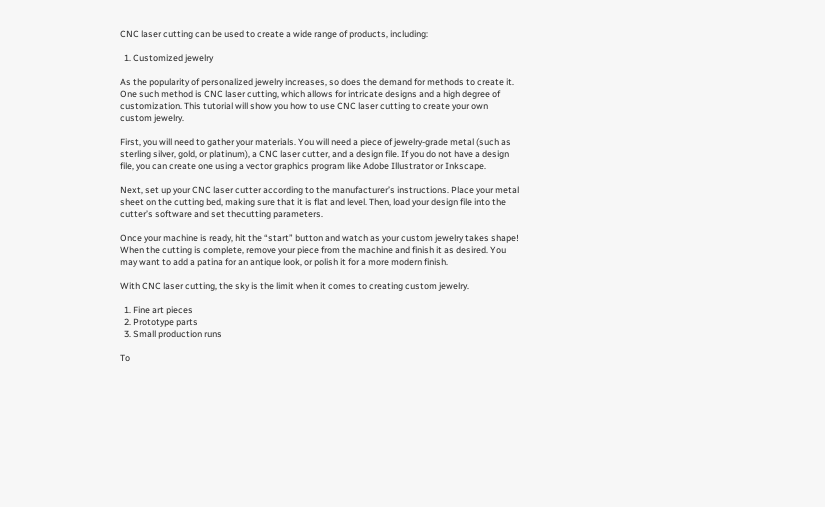CNC laser cutting can be used to create a wide range of products, including:

  1. Customized jewelry

As the popularity of personalized jewelry increases, so does the demand for methods to create it. One such method is CNC laser cutting, which allows for intricate designs and a high degree of customization. This tutorial will show you how to use CNC laser cutting to create your own custom jewelry.

First, you will need to gather your materials. You will need a piece of jewelry-grade metal (such as sterling silver, gold, or platinum), a CNC laser cutter, and a design file. If you do not have a design file, you can create one using a vector graphics program like Adobe Illustrator or Inkscape.

Next, set up your CNC laser cutter according to the manufacturer’s instructions. Place your metal sheet on the cutting bed, making sure that it is flat and level. Then, load your design file into the cutter’s software and set thecutting parameters.

Once your machine is ready, hit the “start” button and watch as your custom jewelry takes shape! When the cutting is complete, remove your piece from the machine and finish it as desired. You may want to add a patina for an antique look, or polish it for a more modern finish.

With CNC laser cutting, the sky is the limit when it comes to creating custom jewelry.

  1. Fine art pieces
  2. Prototype parts
  3. Small production runs

To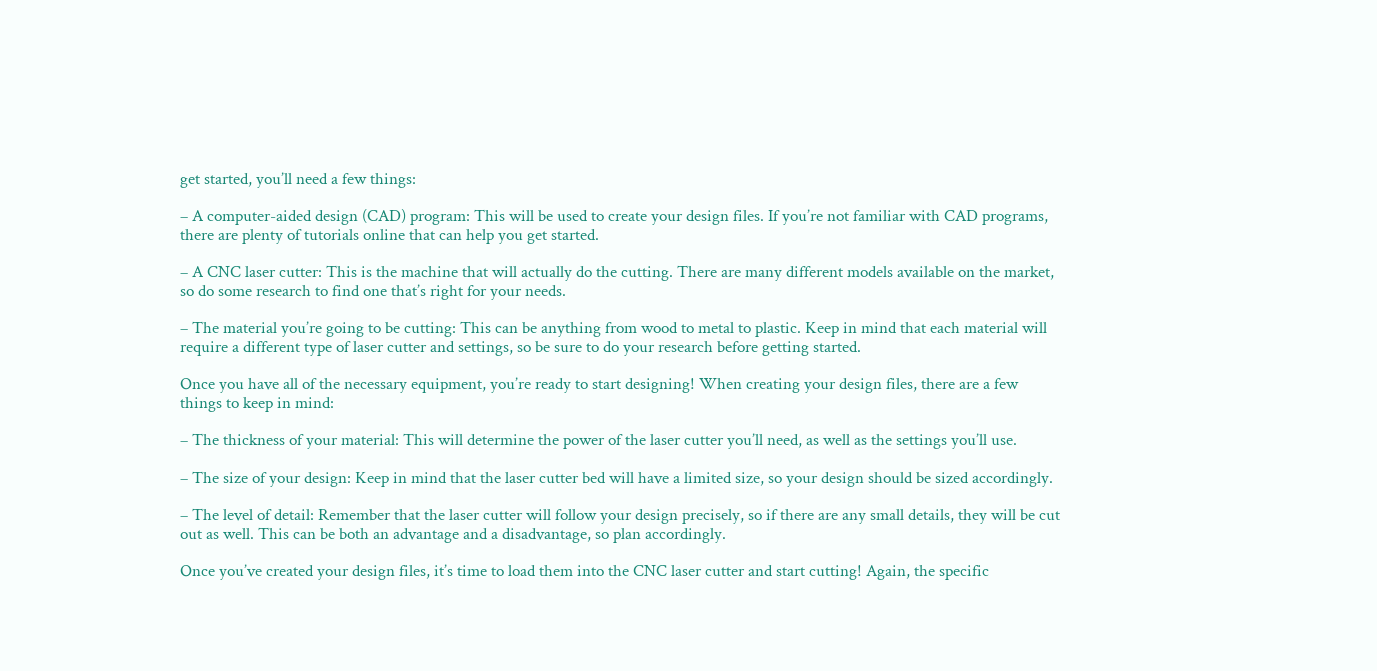get started, you’ll need a few things:

– A computer-aided design (CAD) program: This will be used to create your design files. If you’re not familiar with CAD programs, there are plenty of tutorials online that can help you get started.

– A CNC laser cutter: This is the machine that will actually do the cutting. There are many different models available on the market, so do some research to find one that’s right for your needs.

– The material you’re going to be cutting: This can be anything from wood to metal to plastic. Keep in mind that each material will require a different type of laser cutter and settings, so be sure to do your research before getting started.

Once you have all of the necessary equipment, you’re ready to start designing! When creating your design files, there are a few things to keep in mind:

– The thickness of your material: This will determine the power of the laser cutter you’ll need, as well as the settings you’ll use.

– The size of your design: Keep in mind that the laser cutter bed will have a limited size, so your design should be sized accordingly.

– The level of detail: Remember that the laser cutter will follow your design precisely, so if there are any small details, they will be cut out as well. This can be both an advantage and a disadvantage, so plan accordingly.

Once you’ve created your design files, it’s time to load them into the CNC laser cutter and start cutting! Again, the specific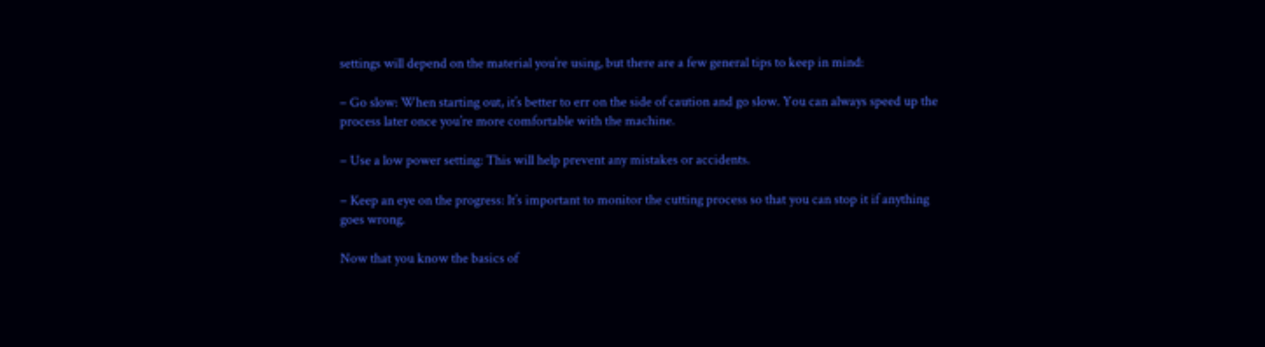settings will depend on the material you’re using, but there are a few general tips to keep in mind:

– Go slow: When starting out, it’s better to err on the side of caution and go slow. You can always speed up the process later once you’re more comfortable with the machine.

– Use a low power setting: This will help prevent any mistakes or accidents.

– Keep an eye on the progress: It’s important to monitor the cutting process so that you can stop it if anything goes wrong.

Now that you know the basics of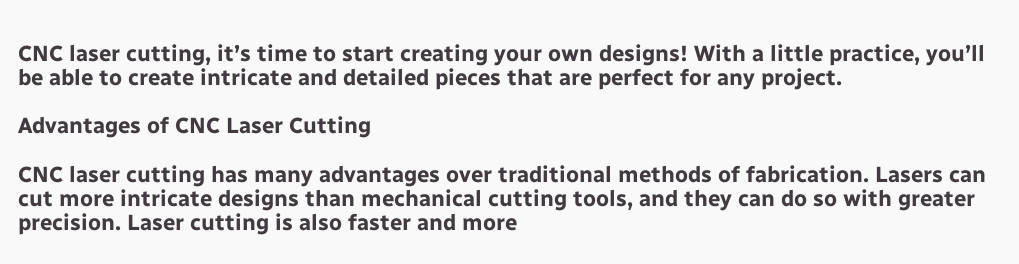CNC laser cutting, it’s time to start creating your own designs! With a little practice, you’ll be able to create intricate and detailed pieces that are perfect for any project.

Advantages of CNC Laser Cutting

CNC laser cutting has many advantages over traditional methods of fabrication. Lasers can cut more intricate designs than mechanical cutting tools, and they can do so with greater precision. Laser cutting is also faster and more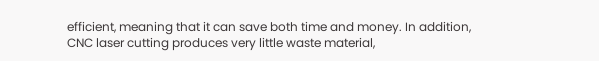efficient, meaning that it can save both time and money. In addition, CNC laser cutting produces very little waste material,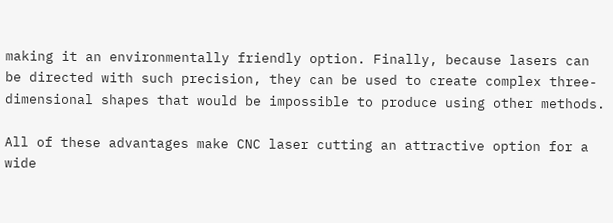making it an environmentally friendly option. Finally, because lasers can be directed with such precision, they can be used to create complex three-dimensional shapes that would be impossible to produce using other methods.

All of these advantages make CNC laser cutting an attractive option for a wide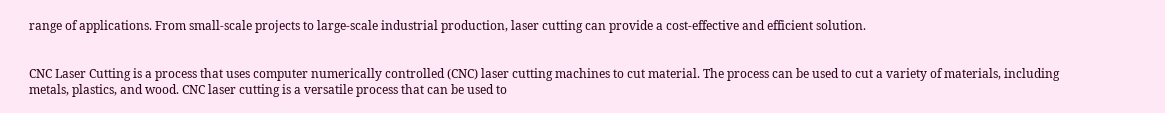range of applications. From small-scale projects to large-scale industrial production, laser cutting can provide a cost-effective and efficient solution.


CNC Laser Cutting is a process that uses computer numerically controlled (CNC) laser cutting machines to cut material. The process can be used to cut a variety of materials, including metals, plastics, and wood. CNC laser cutting is a versatile process that can be used to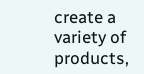create a variety of products,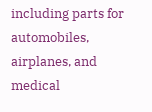including parts for automobiles, airplanes, and medical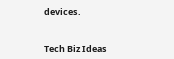devices.


Tech Biz Ideas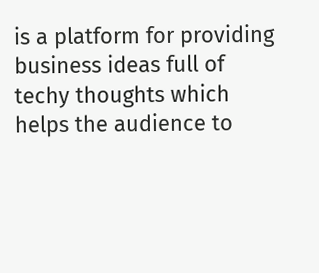is a platform for providing business ideas full of techy thoughts which helps the audience to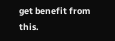get benefit from this.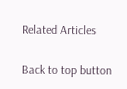Related Articles

Back to top button